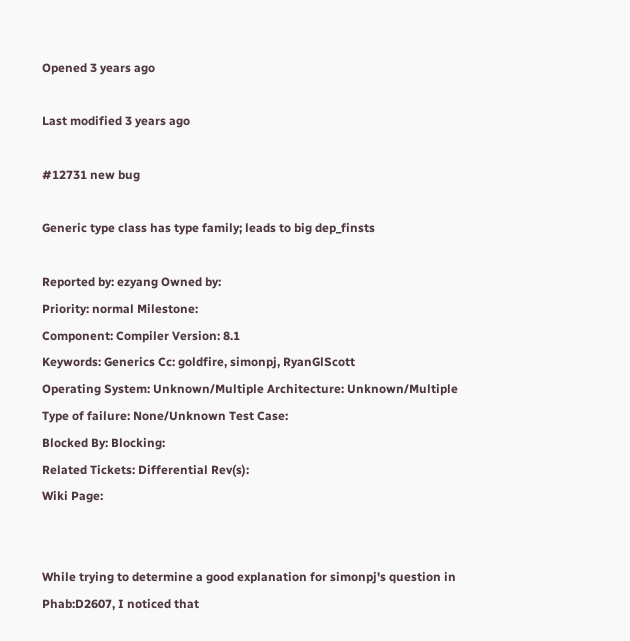Opened 3 years ago

Last modified 3 years ago

#12731 new bug

Generic type class has type family; leads to big dep_finsts

Reported by: ezyang Owned by:
Priority: normal Milestone:
Component: Compiler Version: 8.1
Keywords: Generics Cc: goldfire, simonpj, RyanGlScott
Operating System: Unknown/Multiple Architecture: Unknown/Multiple
Type of failure: None/Unknown Test Case:
Blocked By: Blocking:
Related Tickets: Differential Rev(s):
Wiki Page:


While trying to determine a good explanation for simonpj's question in Phab:D2607, I noticed that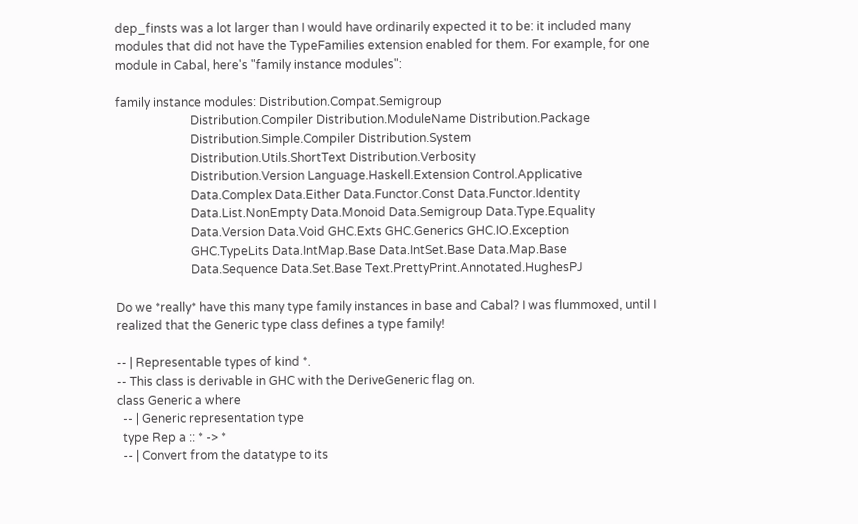dep_finsts was a lot larger than I would have ordinarily expected it to be: it included many modules that did not have the TypeFamilies extension enabled for them. For example, for one module in Cabal, here's "family instance modules":

family instance modules: Distribution.Compat.Semigroup
                         Distribution.Compiler Distribution.ModuleName Distribution.Package
                         Distribution.Simple.Compiler Distribution.System
                         Distribution.Utils.ShortText Distribution.Verbosity
                         Distribution.Version Language.Haskell.Extension Control.Applicative
                         Data.Complex Data.Either Data.Functor.Const Data.Functor.Identity
                         Data.List.NonEmpty Data.Monoid Data.Semigroup Data.Type.Equality
                         Data.Version Data.Void GHC.Exts GHC.Generics GHC.IO.Exception
                         GHC.TypeLits Data.IntMap.Base Data.IntSet.Base Data.Map.Base
                         Data.Sequence Data.Set.Base Text.PrettyPrint.Annotated.HughesPJ

Do we *really* have this many type family instances in base and Cabal? I was flummoxed, until I realized that the Generic type class defines a type family!

-- | Representable types of kind *.
-- This class is derivable in GHC with the DeriveGeneric flag on.
class Generic a where
  -- | Generic representation type
  type Rep a :: * -> *
  -- | Convert from the datatype to its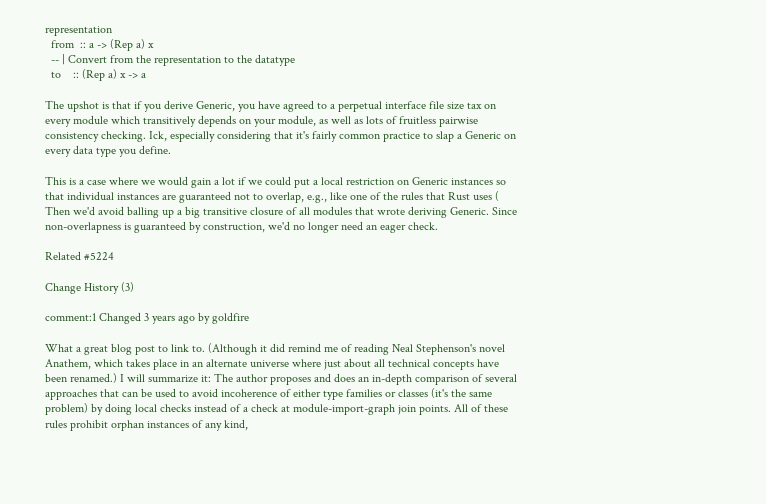representation
  from  :: a -> (Rep a) x
  -- | Convert from the representation to the datatype
  to    :: (Rep a) x -> a

The upshot is that if you derive Generic, you have agreed to a perpetual interface file size tax on every module which transitively depends on your module, as well as lots of fruitless pairwise consistency checking. Ick, especially considering that it's fairly common practice to slap a Generic on every data type you define.

This is a case where we would gain a lot if we could put a local restriction on Generic instances so that individual instances are guaranteed not to overlap, e.g., like one of the rules that Rust uses ( Then we'd avoid balling up a big transitive closure of all modules that wrote deriving Generic. Since non-overlapness is guaranteed by construction, we'd no longer need an eager check.

Related #5224

Change History (3)

comment:1 Changed 3 years ago by goldfire

What a great blog post to link to. (Although it did remind me of reading Neal Stephenson's novel Anathem, which takes place in an alternate universe where just about all technical concepts have been renamed.) I will summarize it: The author proposes and does an in-depth comparison of several approaches that can be used to avoid incoherence of either type families or classes (it's the same problem) by doing local checks instead of a check at module-import-graph join points. All of these rules prohibit orphan instances of any kind,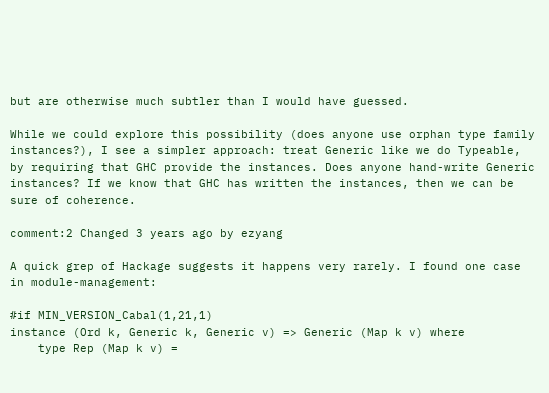but are otherwise much subtler than I would have guessed.

While we could explore this possibility (does anyone use orphan type family instances?), I see a simpler approach: treat Generic like we do Typeable, by requiring that GHC provide the instances. Does anyone hand-write Generic instances? If we know that GHC has written the instances, then we can be sure of coherence.

comment:2 Changed 3 years ago by ezyang

A quick grep of Hackage suggests it happens very rarely. I found one case in module-management:

#if MIN_VERSION_Cabal(1,21,1)
instance (Ord k, Generic k, Generic v) => Generic (Map k v) where
    type Rep (Map k v) =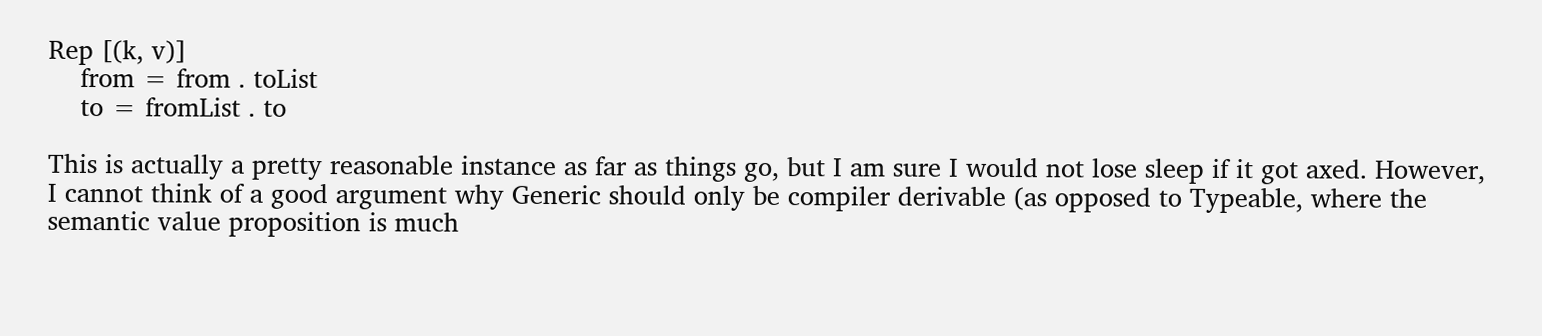Rep [(k, v)]
    from = from . toList
    to = fromList . to

This is actually a pretty reasonable instance as far as things go, but I am sure I would not lose sleep if it got axed. However, I cannot think of a good argument why Generic should only be compiler derivable (as opposed to Typeable, where the semantic value proposition is much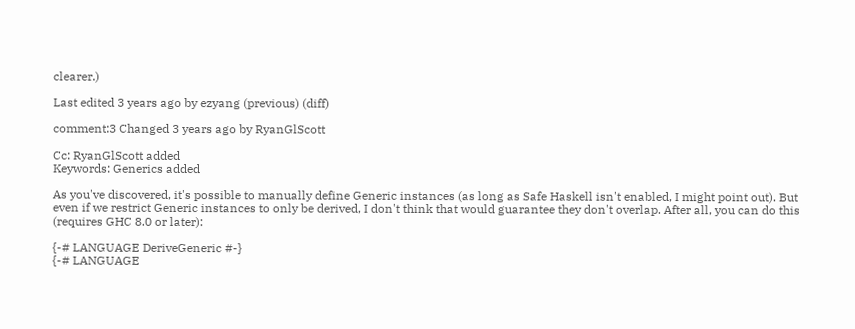clearer.)

Last edited 3 years ago by ezyang (previous) (diff)

comment:3 Changed 3 years ago by RyanGlScott

Cc: RyanGlScott added
Keywords: Generics added

As you've discovered, it's possible to manually define Generic instances (as long as Safe Haskell isn't enabled, I might point out). But even if we restrict Generic instances to only be derived, I don't think that would guarantee they don't overlap. After all, you can do this (requires GHC 8.0 or later):

{-# LANGUAGE DeriveGeneric #-}
{-# LANGUAGE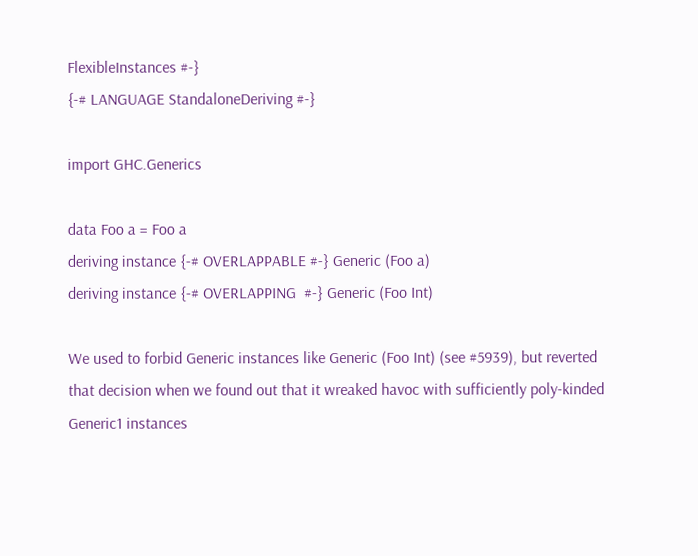FlexibleInstances #-}
{-# LANGUAGE StandaloneDeriving #-}

import GHC.Generics

data Foo a = Foo a
deriving instance {-# OVERLAPPABLE #-} Generic (Foo a)
deriving instance {-# OVERLAPPING  #-} Generic (Foo Int)

We used to forbid Generic instances like Generic (Foo Int) (see #5939), but reverted that decision when we found out that it wreaked havoc with sufficiently poly-kinded Generic1 instances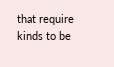that require kinds to be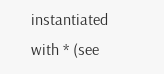instantiated with * (see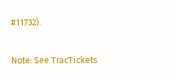#11732).

Note: See TracTickets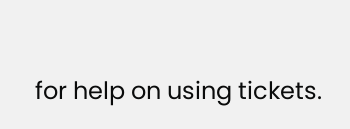for help on using tickets.